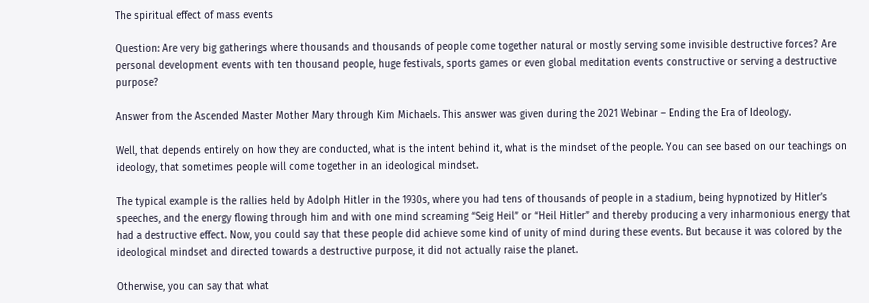The spiritual effect of mass events

Question: Are very big gatherings where thousands and thousands of people come together natural or mostly serving some invisible destructive forces? Are personal development events with ten thousand people, huge festivals, sports games or even global meditation events constructive or serving a destructive purpose?

Answer from the Ascended Master Mother Mary through Kim Michaels. This answer was given during the 2021 Webinar – Ending the Era of Ideology.

Well, that depends entirely on how they are conducted, what is the intent behind it, what is the mindset of the people. You can see based on our teachings on ideology, that sometimes people will come together in an ideological mindset.

The typical example is the rallies held by Adolph Hitler in the 1930s, where you had tens of thousands of people in a stadium, being hypnotized by Hitler’s speeches, and the energy flowing through him and with one mind screaming “Seig Heil” or “Heil Hitler” and thereby producing a very inharmonious energy that had a destructive effect. Now, you could say that these people did achieve some kind of unity of mind during these events. But because it was colored by the ideological mindset and directed towards a destructive purpose, it did not actually raise the planet.

Otherwise, you can say that what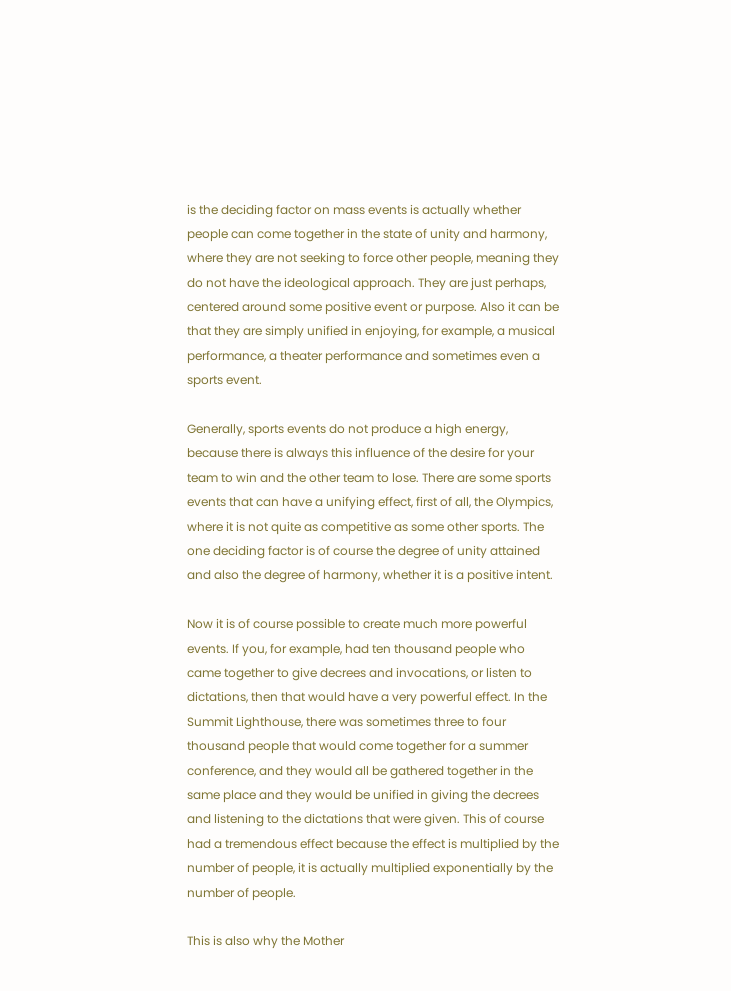is the deciding factor on mass events is actually whether people can come together in the state of unity and harmony, where they are not seeking to force other people, meaning they do not have the ideological approach. They are just perhaps, centered around some positive event or purpose. Also it can be that they are simply unified in enjoying, for example, a musical performance, a theater performance and sometimes even a sports event.

Generally, sports events do not produce a high energy, because there is always this influence of the desire for your team to win and the other team to lose. There are some sports events that can have a unifying effect, first of all, the Olympics, where it is not quite as competitive as some other sports. The one deciding factor is of course the degree of unity attained and also the degree of harmony, whether it is a positive intent.

Now it is of course possible to create much more powerful events. If you, for example, had ten thousand people who came together to give decrees and invocations, or listen to dictations, then that would have a very powerful effect. In the Summit Lighthouse, there was sometimes three to four thousand people that would come together for a summer conference, and they would all be gathered together in the same place and they would be unified in giving the decrees and listening to the dictations that were given. This of course had a tremendous effect because the effect is multiplied by the number of people, it is actually multiplied exponentially by the number of people.

This is also why the Mother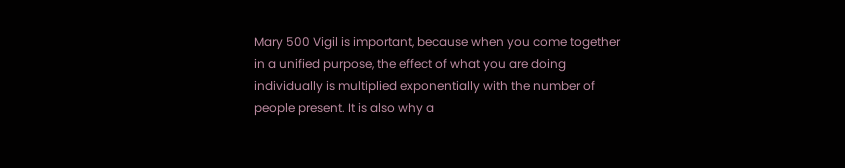Mary 500 Vigil is important, because when you come together in a unified purpose, the effect of what you are doing individually is multiplied exponentially with the number of people present. It is also why a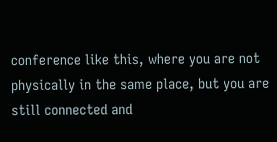conference like this, where you are not physically in the same place, but you are still connected and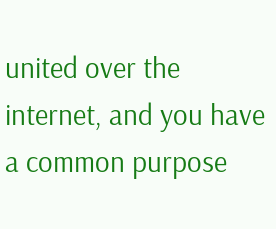united over the internet, and you have a common purpose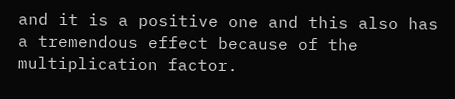and it is a positive one and this also has a tremendous effect because of the multiplication factor.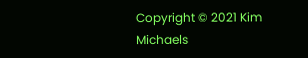Copyright © 2021 Kim Michaels